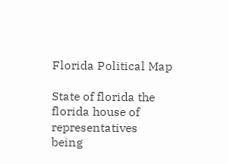Florida Political Map

State of florida the florida house of representatives being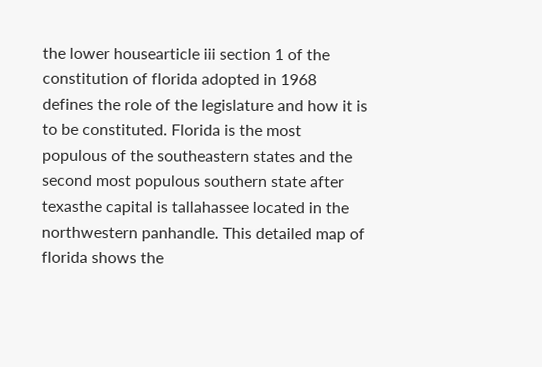the lower housearticle iii section 1 of the constitution of florida adopted in 1968 defines the role of the legislature and how it is to be constituted. Florida is the most populous of the southeastern states and the second most populous southern state after texasthe capital is tallahassee located in the northwestern panhandle. This detailed map of florida shows the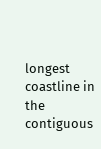longest coastline in the contiguous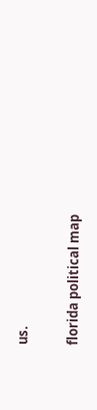us.

florida political map